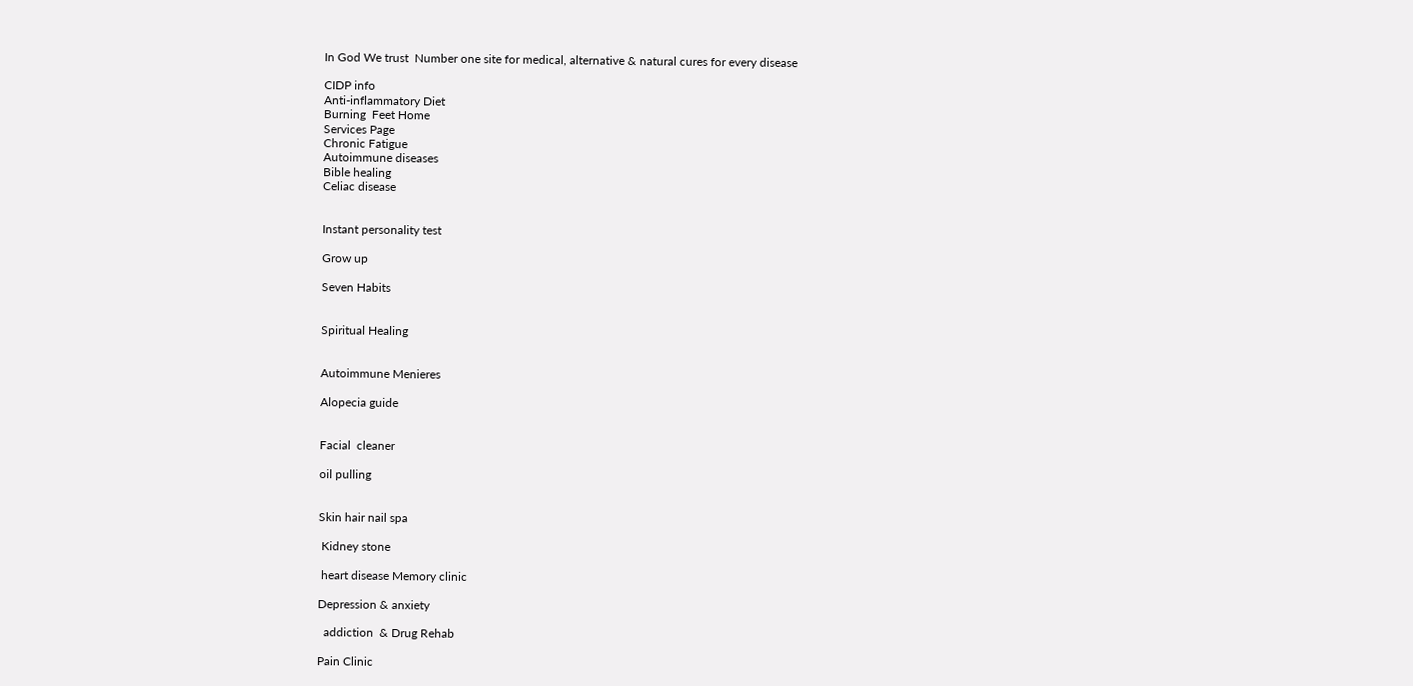In God We trust  Number one site for medical, alternative & natural cures for every disease

CIDP info
Anti-inflammatory Diet
Burning  Feet Home
Services Page
Chronic Fatigue
Autoimmune diseases
Bible healing
Celiac disease


Instant personality test

Grow up

Seven Habits


Spiritual Healing


Autoimmune Menieres

Alopecia guide


Facial  cleaner

oil pulling


Skin hair nail spa

 Kidney stone

 heart disease Memory clinic

Depression & anxiety

  addiction  & Drug Rehab

Pain Clinic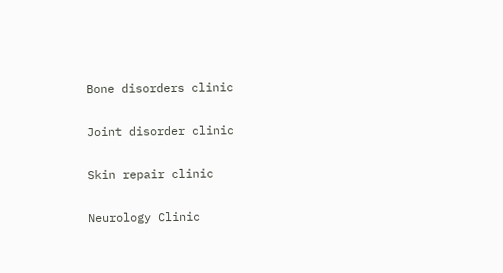Bone disorders clinic

Joint disorder clinic

Skin repair clinic

Neurology Clinic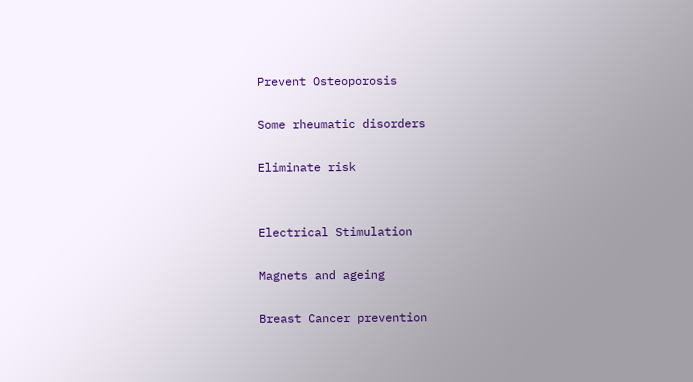Prevent Osteoporosis

Some rheumatic disorders

Eliminate risk


Electrical Stimulation

Magnets and ageing

Breast Cancer prevention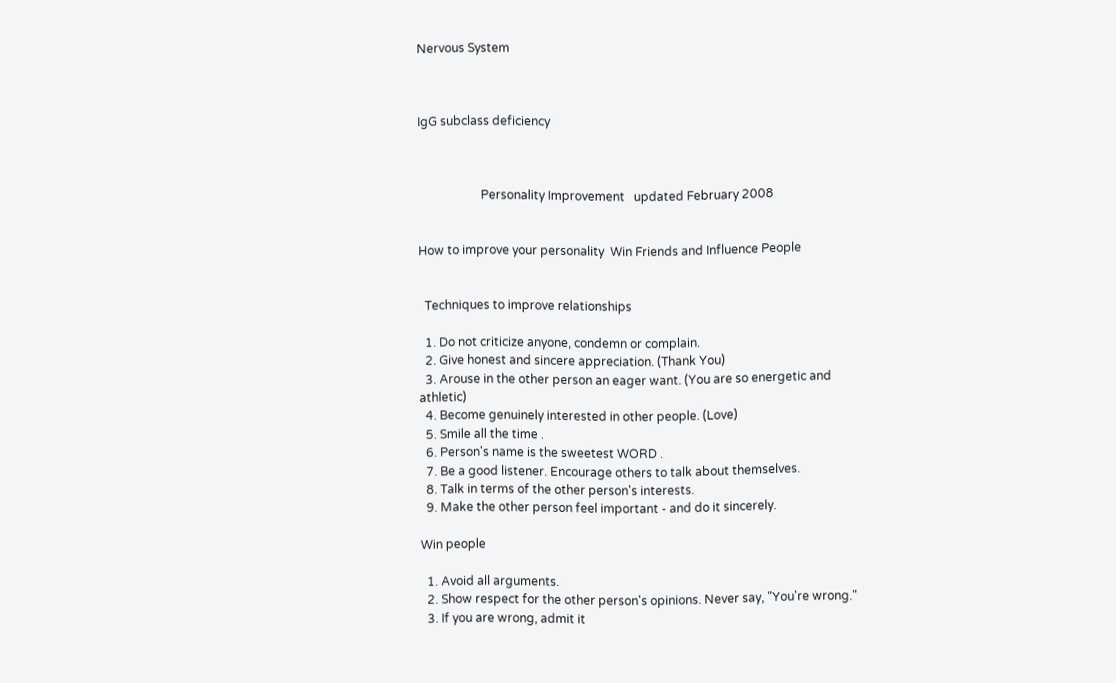Nervous System



IgG subclass deficiency



                     Personality Improvement   updated February 2008


How to improve your personality  Win Friends and Influence People


  Techniques to improve relationships

  1. Do not criticize anyone, condemn or complain.
  2. Give honest and sincere appreciation. (Thank You)
  3. Arouse in the other person an eager want. (You are so energetic and athletic)
  4. Become genuinely interested in other people. (Love)
  5. Smile all the time .
  6. Person's name is the sweetest WORD .
  7. Be a good listener. Encourage others to talk about themselves.
  8. Talk in terms of the other person's interests.
  9. Make the other person feel important - and do it sincerely.

Win people

  1. Avoid all arguments.
  2. Show respect for the other person's opinions. Never say, "You're wrong."
  3. If you are wrong, admit it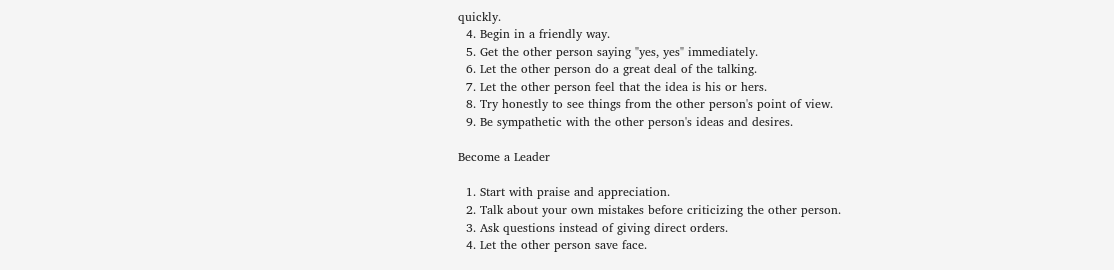quickly.
  4. Begin in a friendly way.
  5. Get the other person saying "yes, yes" immediately.
  6. Let the other person do a great deal of the talking.
  7. Let the other person feel that the idea is his or hers.
  8. Try honestly to see things from the other person's point of view.
  9. Be sympathetic with the other person's ideas and desires.

Become a Leader

  1. Start with praise and appreciation.
  2. Talk about your own mistakes before criticizing the other person.
  3. Ask questions instead of giving direct orders.
  4. Let the other person save face.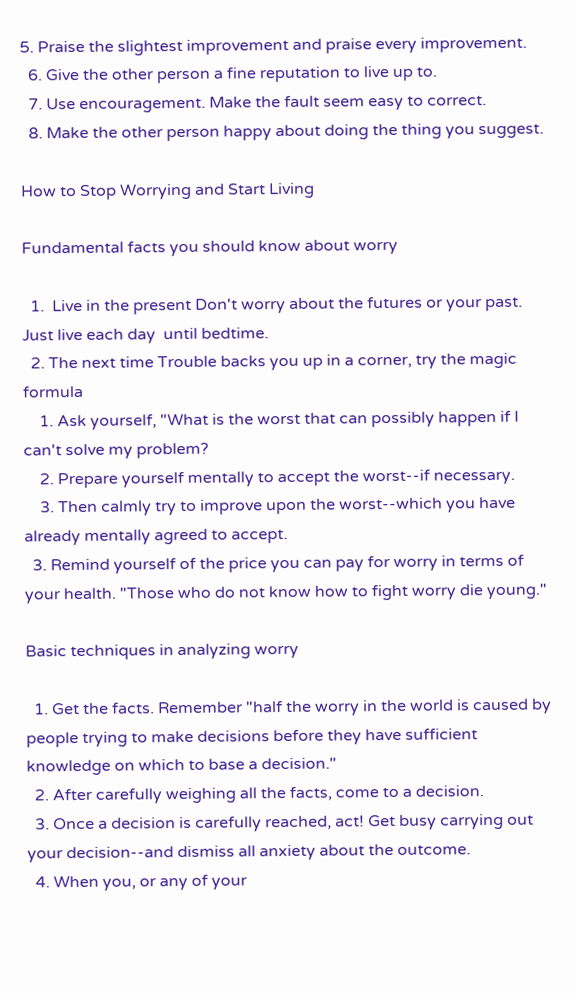5. Praise the slightest improvement and praise every improvement.
  6. Give the other person a fine reputation to live up to.
  7. Use encouragement. Make the fault seem easy to correct.
  8. Make the other person happy about doing the thing you suggest.

How to Stop Worrying and Start Living

Fundamental facts you should know about worry

  1.  Live in the present Don't worry about the futures or your past. Just live each day  until bedtime.
  2. The next time Trouble backs you up in a corner, try the magic formula
    1. Ask yourself, "What is the worst that can possibly happen if I can't solve my problem?
    2. Prepare yourself mentally to accept the worst--if necessary.
    3. Then calmly try to improve upon the worst--which you have already mentally agreed to accept.
  3. Remind yourself of the price you can pay for worry in terms of your health. "Those who do not know how to fight worry die young."

Basic techniques in analyzing worry

  1. Get the facts. Remember "half the worry in the world is caused by people trying to make decisions before they have sufficient knowledge on which to base a decision."
  2. After carefully weighing all the facts, come to a decision.
  3. Once a decision is carefully reached, act! Get busy carrying out your decision--and dismiss all anxiety about the outcome.
  4. When you, or any of your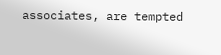associates, are tempted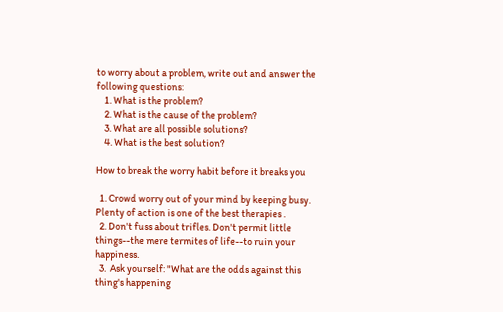to worry about a problem, write out and answer the following questions:
    1. What is the problem?
    2. What is the cause of the problem?
    3. What are all possible solutions?
    4. What is the best solution?

How to break the worry habit before it breaks you

  1. Crowd worry out of your mind by keeping busy. Plenty of action is one of the best therapies .
  2. Don't fuss about trifles. Don't permit little things--the mere termites of life--to ruin your happiness.
  3.  Ask yourself: "What are the odds against this thing's happening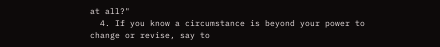at all?"
  4. If you know a circumstance is beyond your power to change or revise, say to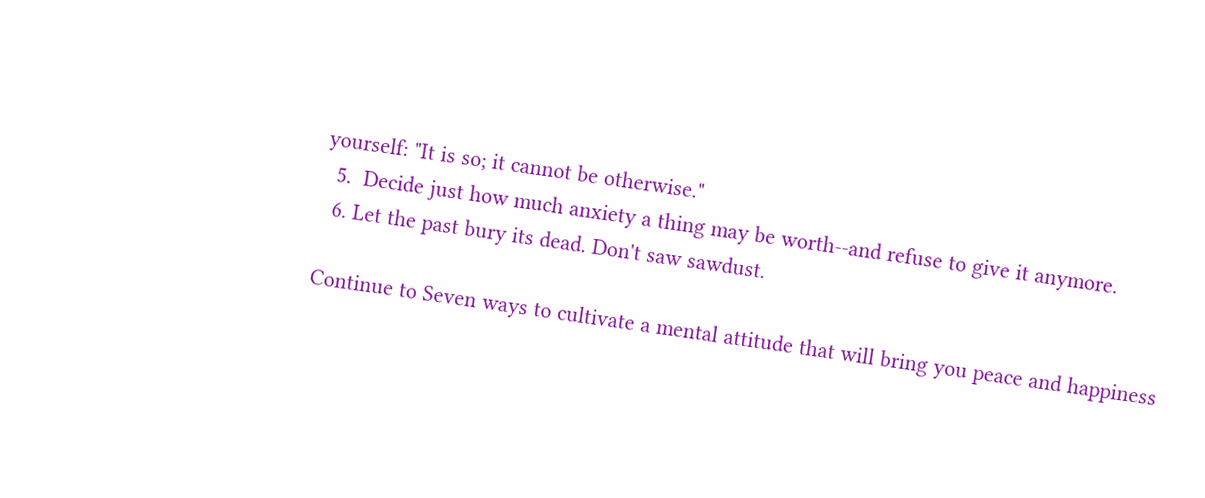yourself: "It is so; it cannot be otherwise."
  5.  Decide just how much anxiety a thing may be worth--and refuse to give it anymore.
  6. Let the past bury its dead. Don't saw sawdust.

Continue to Seven ways to cultivate a mental attitude that will bring you peace and happiness